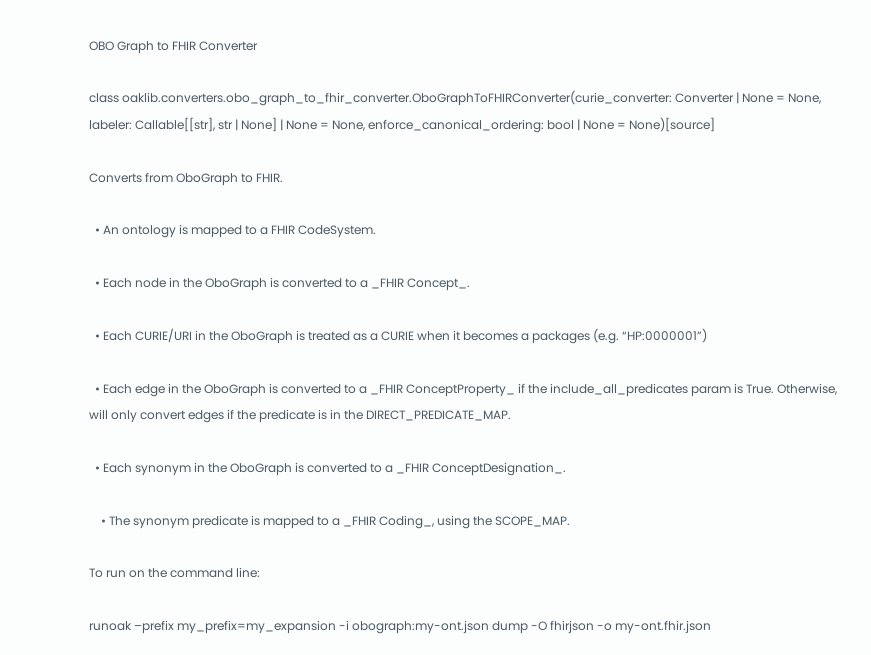OBO Graph to FHIR Converter

class oaklib.converters.obo_graph_to_fhir_converter.OboGraphToFHIRConverter(curie_converter: Converter | None = None, labeler: Callable[[str], str | None] | None = None, enforce_canonical_ordering: bool | None = None)[source]

Converts from OboGraph to FHIR.

  • An ontology is mapped to a FHIR CodeSystem.

  • Each node in the OboGraph is converted to a _FHIR Concept_.

  • Each CURIE/URI in the OboGraph is treated as a CURIE when it becomes a packages (e.g. “HP:0000001”)

  • Each edge in the OboGraph is converted to a _FHIR ConceptProperty_ if the include_all_predicates param is True. Otherwise, will only convert edges if the predicate is in the DIRECT_PREDICATE_MAP.

  • Each synonym in the OboGraph is converted to a _FHIR ConceptDesignation_.

    • The synonym predicate is mapped to a _FHIR Coding_, using the SCOPE_MAP.

To run on the command line:

runoak –prefix my_prefix=my_expansion -i obograph:my-ont.json dump -O fhirjson -o my-ont.fhir.json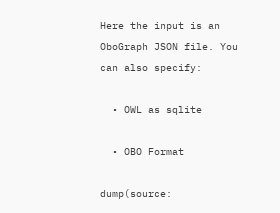Here the input is an OboGraph JSON file. You can also specify:

  • OWL as sqlite

  • OBO Format

dump(source: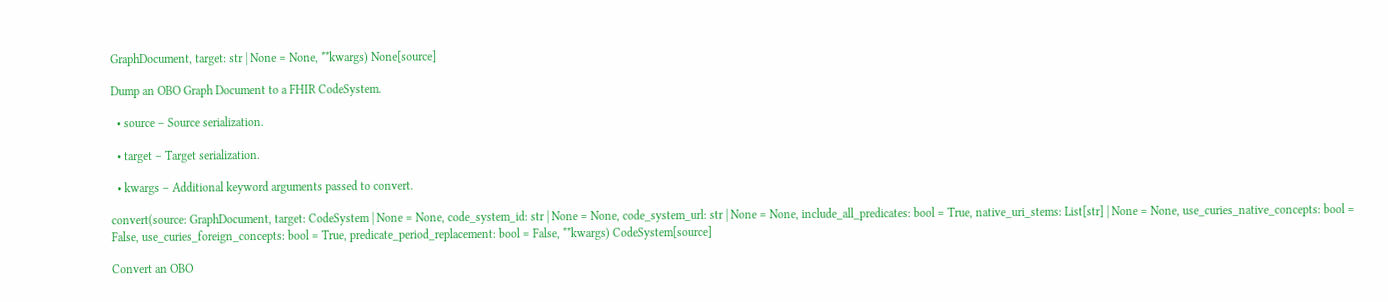GraphDocument, target: str | None = None, **kwargs) None[source]

Dump an OBO Graph Document to a FHIR CodeSystem.

  • source – Source serialization.

  • target – Target serialization.

  • kwargs – Additional keyword arguments passed to convert.

convert(source: GraphDocument, target: CodeSystem | None = None, code_system_id: str | None = None, code_system_url: str | None = None, include_all_predicates: bool = True, native_uri_stems: List[str] | None = None, use_curies_native_concepts: bool = False, use_curies_foreign_concepts: bool = True, predicate_period_replacement: bool = False, **kwargs) CodeSystem[source]

Convert an OBO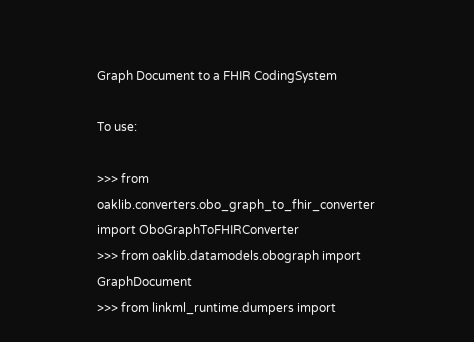Graph Document to a FHIR CodingSystem

To use:

>>> from oaklib.converters.obo_graph_to_fhir_converter import OboGraphToFHIRConverter
>>> from oaklib.datamodels.obograph import GraphDocument
>>> from linkml_runtime.dumpers import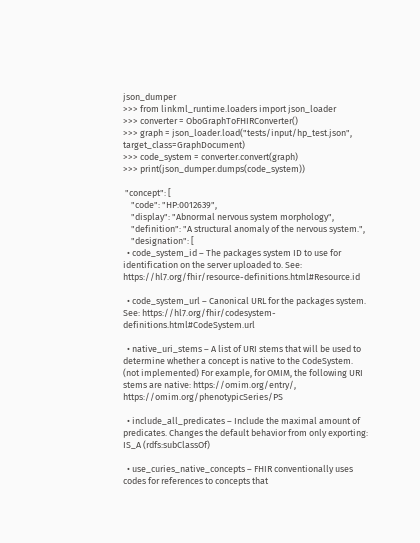json_dumper
>>> from linkml_runtime.loaders import json_loader
>>> converter = OboGraphToFHIRConverter()
>>> graph = json_loader.load("tests/input/hp_test.json", target_class=GraphDocument)
>>> code_system = converter.convert(graph)
>>> print(json_dumper.dumps(code_system))

 "concept": [
    "code": "HP:0012639",
    "display": "Abnormal nervous system morphology",
    "definition": "A structural anomaly of the nervous system.",
    "designation": [
  • code_system_id – The packages system ID to use for identification on the server uploaded to. See: https://hl7.org/fhir/resource-definitions.html#Resource.id

  • code_system_url – Canonical URL for the packages system. See: https://hl7.org/fhir/codesystem-definitions.html#CodeSystem.url

  • native_uri_stems – A list of URI stems that will be used to determine whether a concept is native to the CodeSystem. (not implemented) For example, for OMIM, the following URI stems are native: https://omim.org/entry/, https://omim.org/phenotypicSeries/PS

  • include_all_predicates – Include the maximal amount of predicates. Changes the default behavior from only exporting: IS_A (rdfs:subClassOf)

  • use_curies_native_concepts – FHIR conventionally uses codes for references to concepts that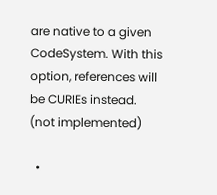are native to a given CodeSystem. With this option, references will be CURIEs instead. (not implemented)

  •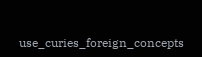use_curies_foreign_concepts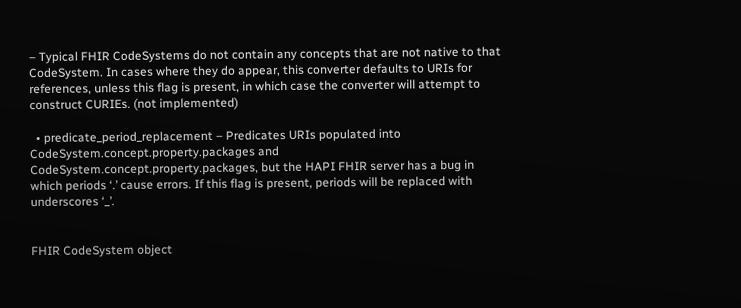– Typical FHIR CodeSystems do not contain any concepts that are not native to that CodeSystem. In cases where they do appear, this converter defaults to URIs for references, unless this flag is present, in which case the converter will attempt to construct CURIEs. (not implemented)

  • predicate_period_replacement – Predicates URIs populated into CodeSystem.concept.property.packages and CodeSystem.concept.property.packages, but the HAPI FHIR server has a bug in which periods ‘.’ cause errors. If this flag is present, periods will be replaced with underscores ‘_’.


FHIR CodeSystem object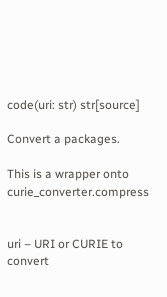code(uri: str) str[source]

Convert a packages.

This is a wrapper onto curie_converter.compress


uri – URI or CURIE to convert